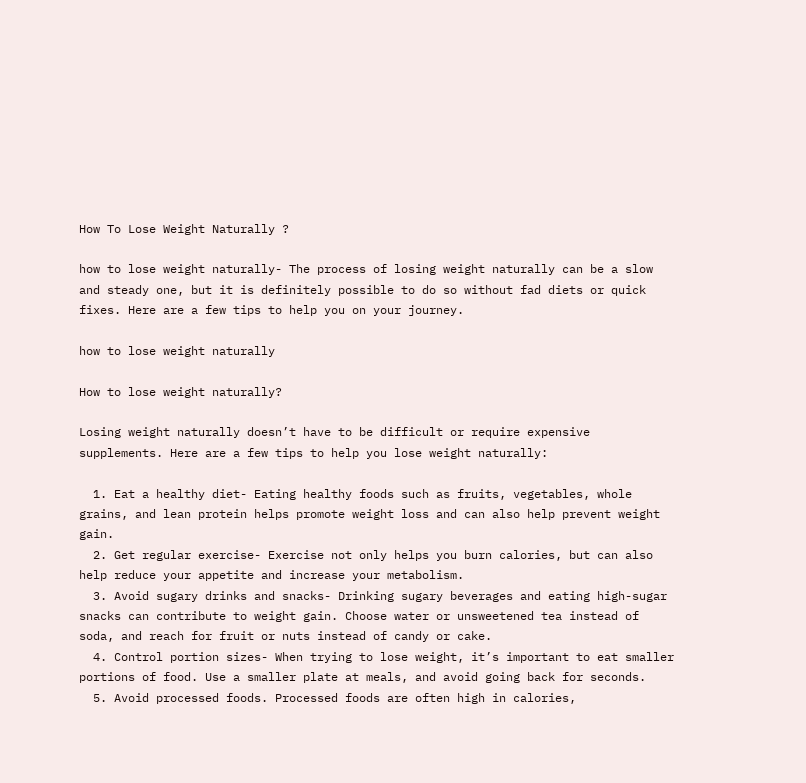How To Lose Weight Naturally ?

how to lose weight naturally- The process of losing weight naturally can be a slow and steady one, but it is definitely possible to do so without fad diets or quick fixes. Here are a few tips to help you on your journey.

how to lose weight naturally

How to lose weight naturally?

Losing weight naturally doesn’t have to be difficult or require expensive supplements. Here are a few tips to help you lose weight naturally:

  1. Eat a healthy diet- Eating healthy foods such as fruits, vegetables, whole grains, and lean protein helps promote weight loss and can also help prevent weight gain.
  2. Get regular exercise- Exercise not only helps you burn calories, but can also help reduce your appetite and increase your metabolism.
  3. Avoid sugary drinks and snacks- Drinking sugary beverages and eating high-sugar snacks can contribute to weight gain. Choose water or unsweetened tea instead of soda, and reach for fruit or nuts instead of candy or cake.
  4. Control portion sizes- When trying to lose weight, it’s important to eat smaller portions of food. Use a smaller plate at meals, and avoid going back for seconds.
  5. Avoid processed foods. Processed foods are often high in calories,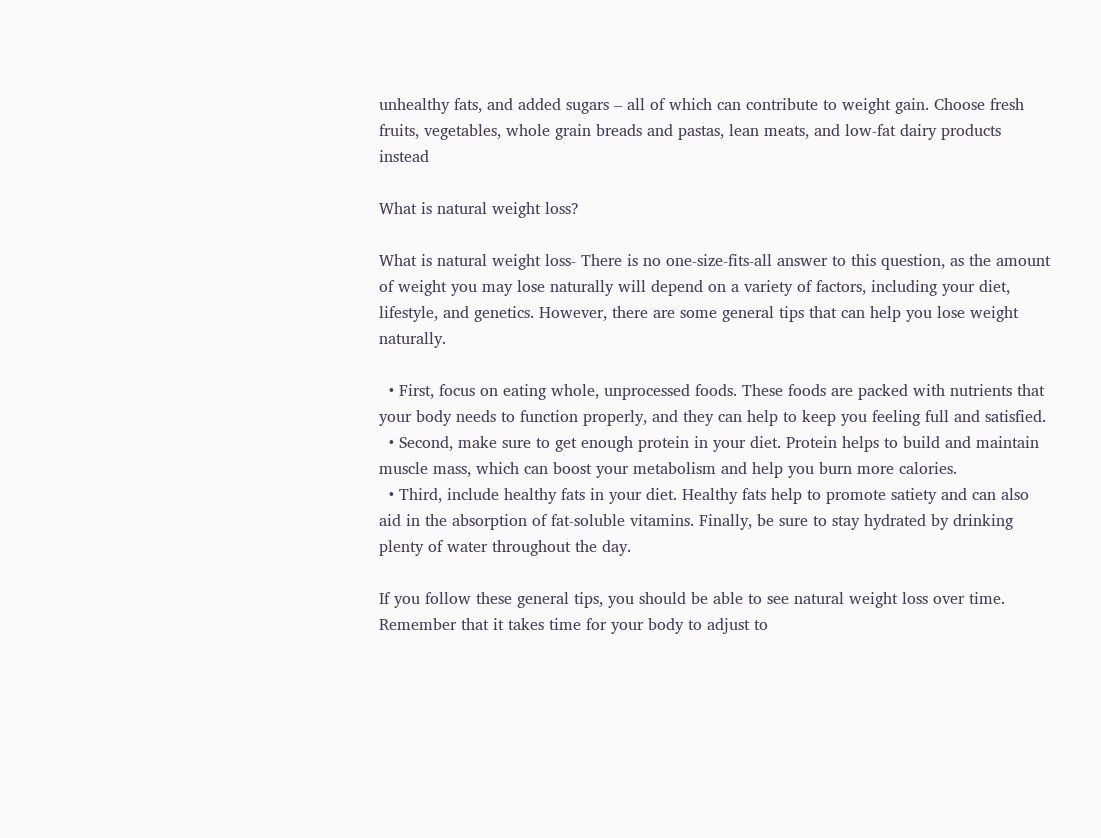unhealthy fats, and added sugars – all of which can contribute to weight gain. Choose fresh fruits, vegetables, whole grain breads and pastas, lean meats, and low-fat dairy products instead

What is natural weight loss?

What is natural weight loss- There is no one-size-fits-all answer to this question, as the amount of weight you may lose naturally will depend on a variety of factors, including your diet, lifestyle, and genetics. However, there are some general tips that can help you lose weight naturally.

  • First, focus on eating whole, unprocessed foods. These foods are packed with nutrients that your body needs to function properly, and they can help to keep you feeling full and satisfied.
  • Second, make sure to get enough protein in your diet. Protein helps to build and maintain muscle mass, which can boost your metabolism and help you burn more calories.
  • Third, include healthy fats in your diet. Healthy fats help to promote satiety and can also aid in the absorption of fat-soluble vitamins. Finally, be sure to stay hydrated by drinking plenty of water throughout the day.

If you follow these general tips, you should be able to see natural weight loss over time. Remember that it takes time for your body to adjust to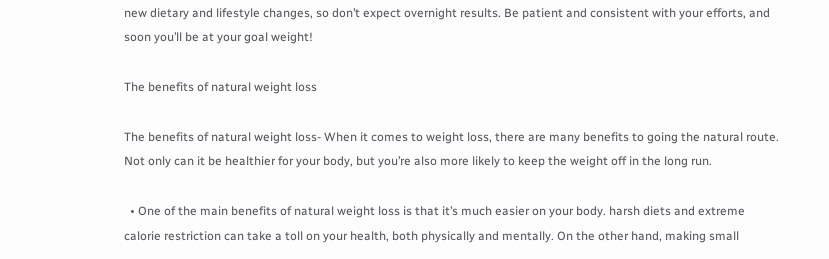new dietary and lifestyle changes, so don’t expect overnight results. Be patient and consistent with your efforts, and soon you’ll be at your goal weight!

The benefits of natural weight loss

The benefits of natural weight loss- When it comes to weight loss, there are many benefits to going the natural route. Not only can it be healthier for your body, but you’re also more likely to keep the weight off in the long run.

  • One of the main benefits of natural weight loss is that it’s much easier on your body. harsh diets and extreme calorie restriction can take a toll on your health, both physically and mentally. On the other hand, making small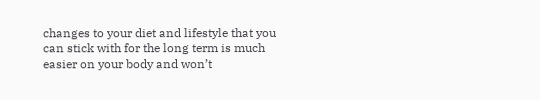changes to your diet and lifestyle that you can stick with for the long term is much easier on your body and won’t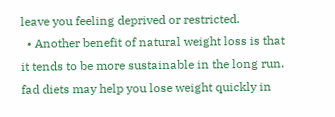leave you feeling deprived or restricted.
  • Another benefit of natural weight loss is that it tends to be more sustainable in the long run. fad diets may help you lose weight quickly in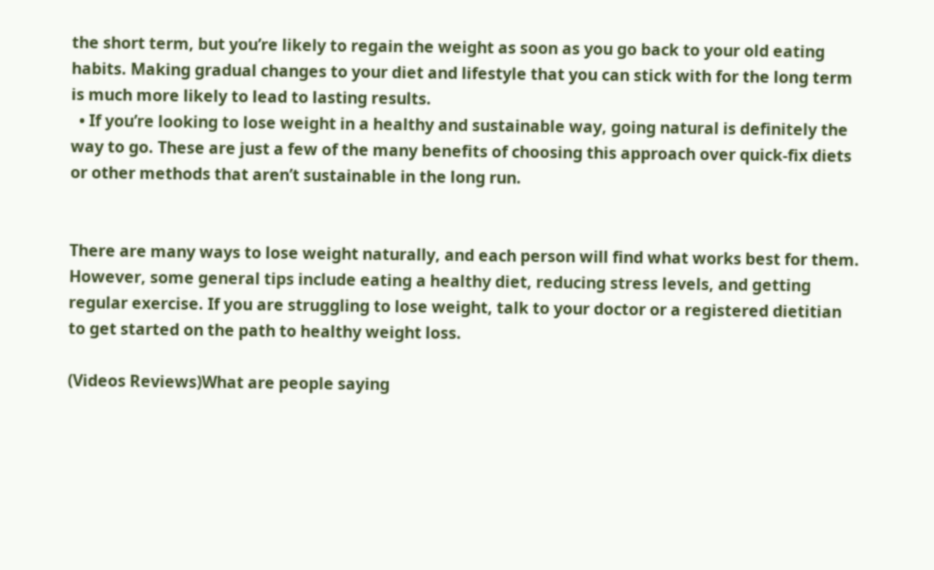the short term, but you’re likely to regain the weight as soon as you go back to your old eating habits. Making gradual changes to your diet and lifestyle that you can stick with for the long term is much more likely to lead to lasting results.
  • If you’re looking to lose weight in a healthy and sustainable way, going natural is definitely the way to go. These are just a few of the many benefits of choosing this approach over quick-fix diets or other methods that aren’t sustainable in the long run.


There are many ways to lose weight naturally, and each person will find what works best for them. However, some general tips include eating a healthy diet, reducing stress levels, and getting regular exercise. If you are struggling to lose weight, talk to your doctor or a registered dietitian to get started on the path to healthy weight loss.

(Videos Reviews)What are people saying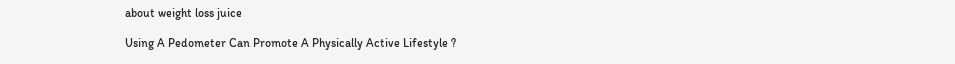about weight loss juice

Using A Pedometer Can Promote A Physically Active Lifestyle ?